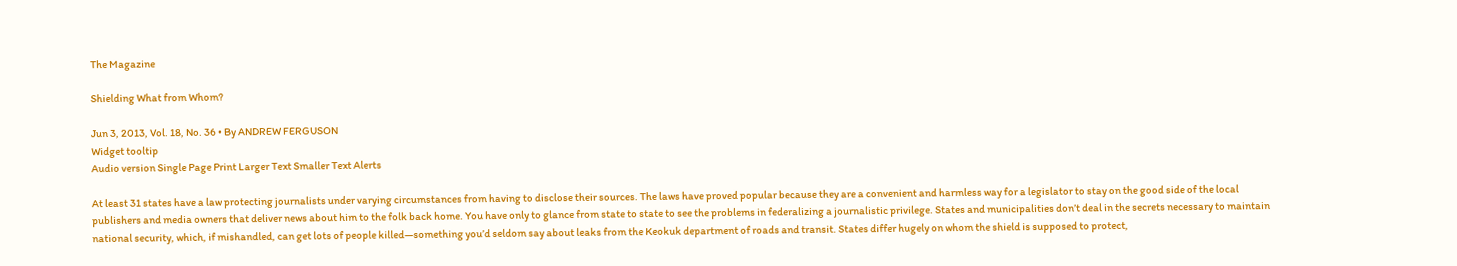The Magazine

Shielding What from Whom?

Jun 3, 2013, Vol. 18, No. 36 • By ANDREW FERGUSON
Widget tooltip
Audio version Single Page Print Larger Text Smaller Text Alerts

At least 31 states have a law protecting journalists under varying circumstances from having to disclose their sources. The laws have proved popular because they are a convenient and harmless way for a legislator to stay on the good side of the local publishers and media owners that deliver news about him to the folk back home. You have only to glance from state to state to see the problems in federalizing a journalistic privilege. States and municipalities don’t deal in the secrets necessary to maintain national security, which, if mishandled, can get lots of people killed—something you’d seldom say about leaks from the Keokuk department of roads and transit. States differ hugely on whom the shield is supposed to protect,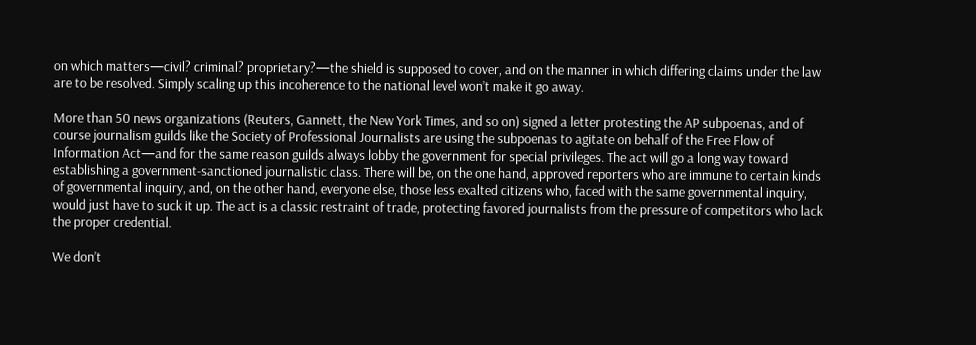on which matters—civil? criminal? proprietary?—the shield is supposed to cover, and on the manner in which differing claims under the law are to be resolved. Simply scaling up this incoherence to the national level won’t make it go away.

More than 50 news organizations (Reuters, Gannett, the New York Times, and so on) signed a letter protesting the AP subpoenas, and of course journalism guilds like the Society of Professional Journalists are using the subpoenas to agitate on behalf of the Free Flow of Information Act—and for the same reason guilds always lobby the government for special privileges. The act will go a long way toward establishing a government-sanctioned journalistic class. There will be, on the one hand, approved reporters who are immune to certain kinds of governmental inquiry, and, on the other hand, everyone else, those less exalted citizens who, faced with the same governmental inquiry, would just have to suck it up. The act is a classic restraint of trade, protecting favored journalists from the pressure of competitors who lack the proper credential.

We don’t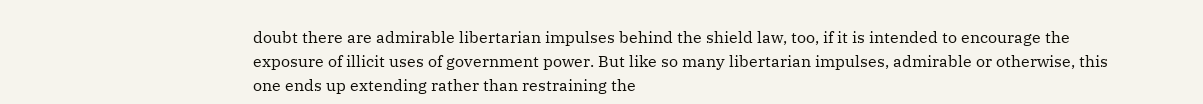doubt there are admirable libertarian impulses behind the shield law, too, if it is intended to encourage the exposure of illicit uses of government power. But like so many libertarian impulses, admirable or otherwise, this one ends up extending rather than restraining the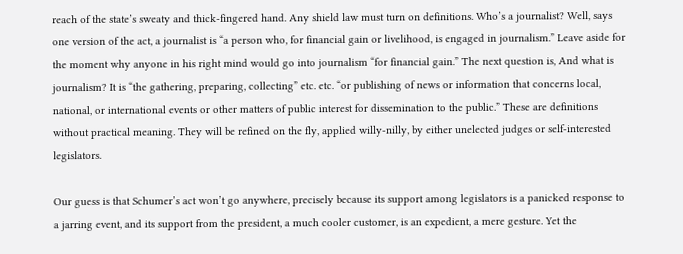reach of the state’s sweaty and thick-fingered hand. Any shield law must turn on definitions. Who’s a journalist? Well, says one version of the act, a journalist is “a person who, for financial gain or livelihood, is engaged in journalism.” Leave aside for the moment why anyone in his right mind would go into journalism “for financial gain.” The next question is, And what is journalism? It is “the gathering, preparing, collecting” etc. etc. “or publishing of news or information that concerns local, national, or international events or other matters of public interest for dissemination to the public.” These are definitions without practical meaning. They will be refined on the fly, applied willy-nilly, by either unelected judges or self-interested legislators.

Our guess is that Schumer’s act won’t go anywhere, precisely because its support among legislators is a panicked response to a jarring event, and its support from the president, a much cooler customer, is an expedient, a mere gesture. Yet the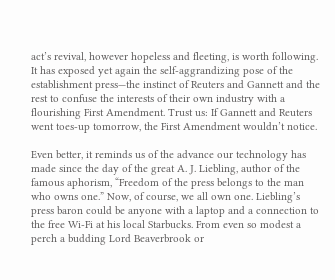act’s revival, however hopeless and fleeting, is worth following. It has exposed yet again the self-aggrandizing pose of the establishment press—the instinct of Reuters and Gannett and the rest to confuse the interests of their own industry with a flourishing First Amendment. Trust us: If Gannett and Reuters went toes-up tomorrow, the First Amendment wouldn’t notice.

Even better, it reminds us of the advance our technology has made since the day of the great A. J. Liebling, author of the famous aphorism, “Freedom of the press belongs to the man who owns one.” Now, of course, we all own one. Liebling’s press baron could be anyone with a laptop and a connection to the free Wi-Fi at his local Starbucks. From even so modest a perch a budding Lord Beaverbrook or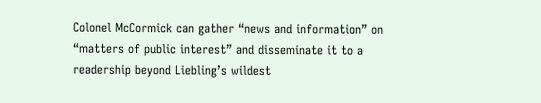Colonel McCormick can gather “news and information” on “matters of public interest” and disseminate it to a readership beyond Liebling’s wildest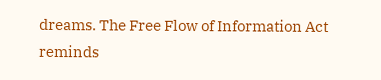dreams. The Free Flow of Information Act reminds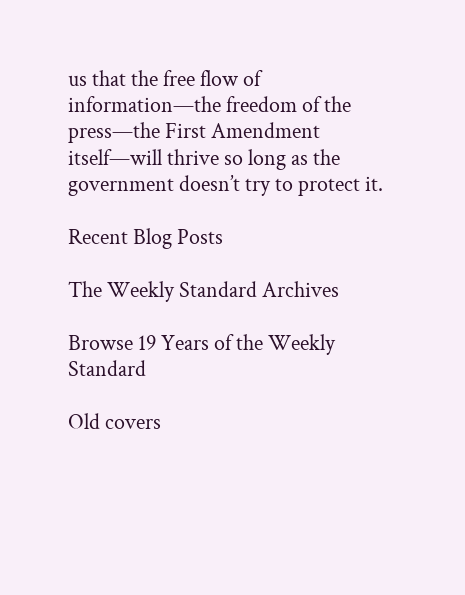us that the free flow of information—the freedom of the press—the First Amendment itself—will thrive so long as the government doesn’t try to protect it.

Recent Blog Posts

The Weekly Standard Archives

Browse 19 Years of the Weekly Standard

Old covers